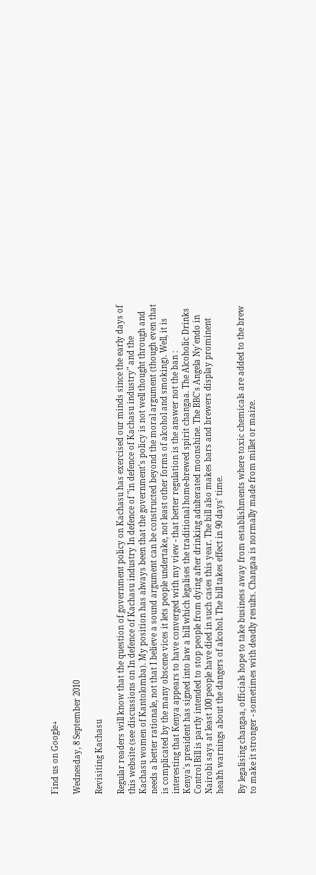Find us on Google+

Wednesday, 8 September 2010

Revisiting Kachasu

Regular readers will know that the question of government policy on Kachasu has exercised our minds since the early days of this website (see discussions on In defence of Kachasu industry In defence of "in defence of Kachasu industry" and the Kachasu women of Kantolomba). My position has always been that the government's policy is not well thought through and needs a better rationale, not that I believe a sound argument can be constructed beyond the moral argument (though even that is complicated by the many obscene vices it lets people undertake, not least other forms of alcohol and smoking). Well, it is interesting that Kenya appears to have converged with my view - that better regulation is the answer not the ban :
Kenya's president has signed into law a bill which legalises the traditional home-brewed spirit changaa. The Alcoholic Drinks Control Bill is partly intended to stop people from dying after drinking adulterated moonshine. The BBC's Angela Ny'endo in Nairobi says at least 100 people have died in such cases this year. The bill also makes bars and brewers display prominent health warnings about the dangers of alcohol. The bill takes effect in 90 days' time.

By legalising changaa, officials hope to take business away from establishments where toxic chemicals are added to the brew to make it stronger - sometimes with deadly results. Changaa is normally made from millet or maize.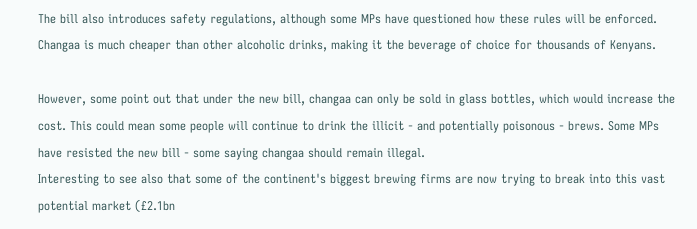The bill also introduces safety regulations, although some MPs have questioned how these rules will be enforced. Changaa is much cheaper than other alcoholic drinks, making it the beverage of choice for thousands of Kenyans.

However, some point out that under the new bill, changaa can only be sold in glass bottles, which would increase the cost. This could mean some people will continue to drink the illicit - and potentially poisonous - brews. Some MPs have resisted the new bill - some saying changaa should remain illegal.
Interesting to see also that some of the continent's biggest brewing firms are now trying to break into this vast potential market (£2.1bn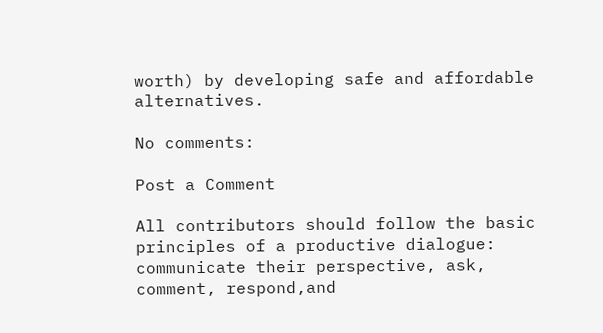worth) by developing safe and affordable alternatives.

No comments:

Post a Comment

All contributors should follow the basic principles of a productive dialogue: communicate their perspective, ask, comment, respond,and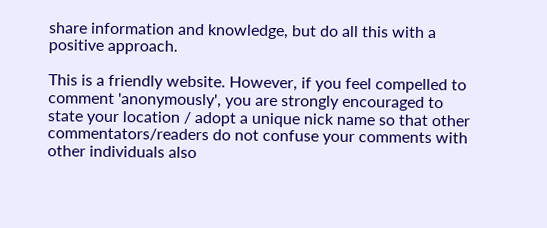share information and knowledge, but do all this with a positive approach.

This is a friendly website. However, if you feel compelled to comment 'anonymously', you are strongly encouraged to state your location / adopt a unique nick name so that other commentators/readers do not confuse your comments with other individuals also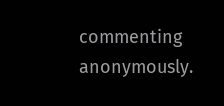commenting anonymously.